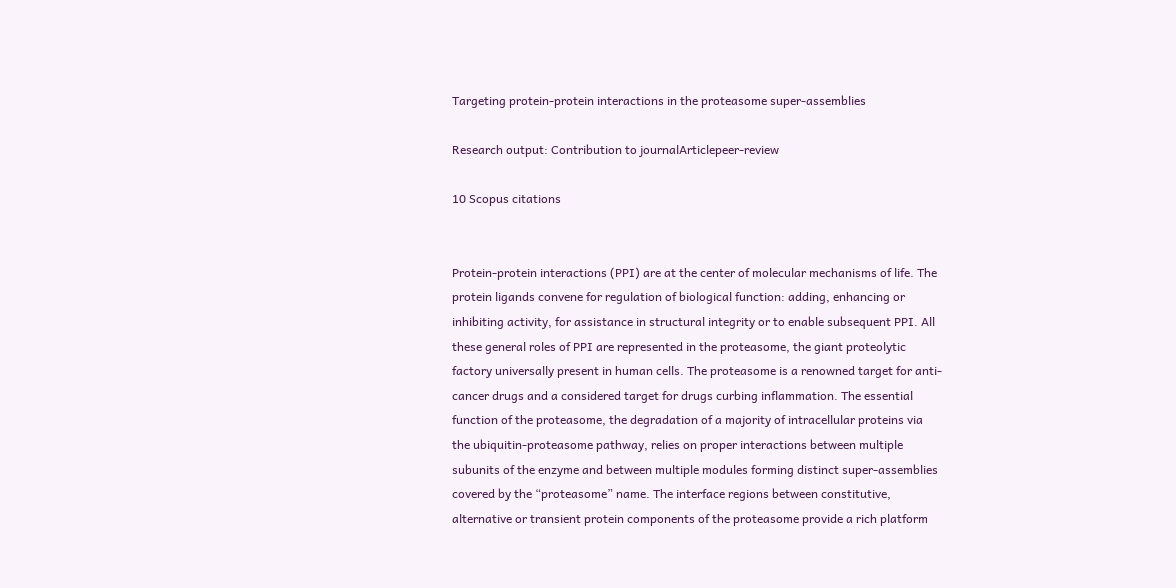Targeting protein-protein interactions in the proteasome super-assemblies

Research output: Contribution to journalArticlepeer-review

10 Scopus citations


Protein-protein interactions (PPI) are at the center of molecular mechanisms of life. The protein ligands convene for regulation of biological function: adding, enhancing or inhibiting activity, for assistance in structural integrity or to enable subsequent PPI. All these general roles of PPI are represented in the proteasome, the giant proteolytic factory universally present in human cells. The proteasome is a renowned target for anti-cancer drugs and a considered target for drugs curbing inflammation. The essential function of the proteasome, the degradation of a majority of intracellular proteins via the ubiquitin-proteasome pathway, relies on proper interactions between multiple subunits of the enzyme and between multiple modules forming distinct super-assemblies covered by the “proteasome” name. The interface regions between constitutive, alternative or transient protein components of the proteasome provide a rich platform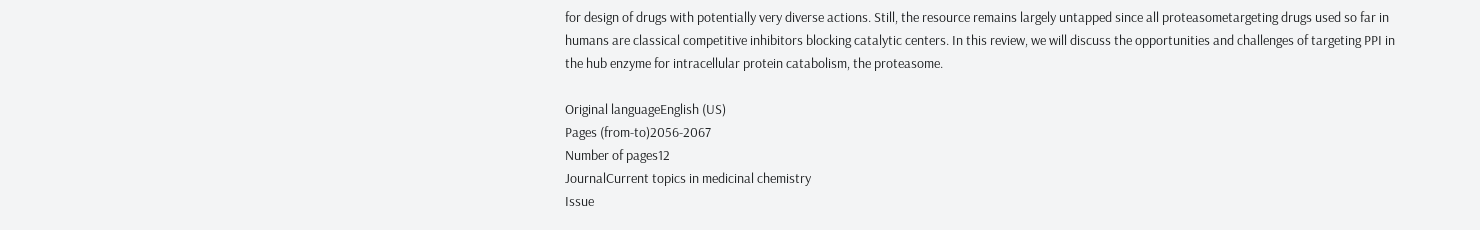for design of drugs with potentially very diverse actions. Still, the resource remains largely untapped since all proteasometargeting drugs used so far in humans are classical competitive inhibitors blocking catalytic centers. In this review, we will discuss the opportunities and challenges of targeting PPI in the hub enzyme for intracellular protein catabolism, the proteasome.

Original languageEnglish (US)
Pages (from-to)2056-2067
Number of pages12
JournalCurrent topics in medicinal chemistry
Issue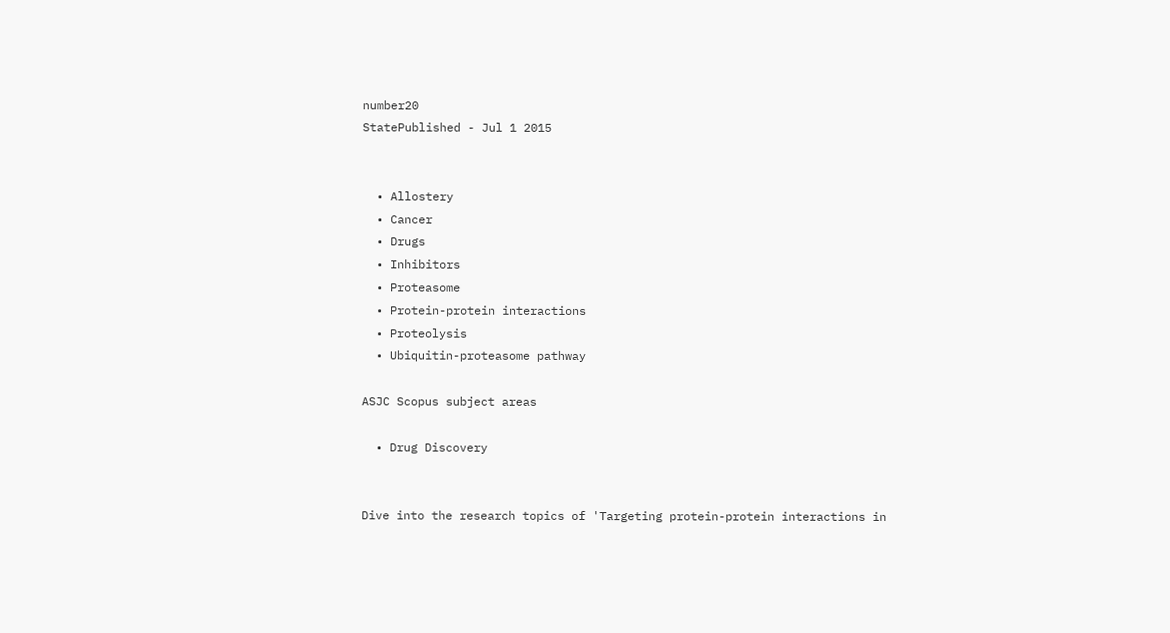number20
StatePublished - Jul 1 2015


  • Allostery
  • Cancer
  • Drugs
  • Inhibitors
  • Proteasome
  • Protein-protein interactions
  • Proteolysis
  • Ubiquitin-proteasome pathway

ASJC Scopus subject areas

  • Drug Discovery


Dive into the research topics of 'Targeting protein-protein interactions in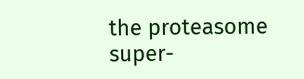the proteasome super-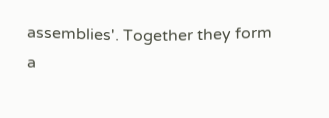assemblies'. Together they form a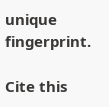unique fingerprint.

Cite this